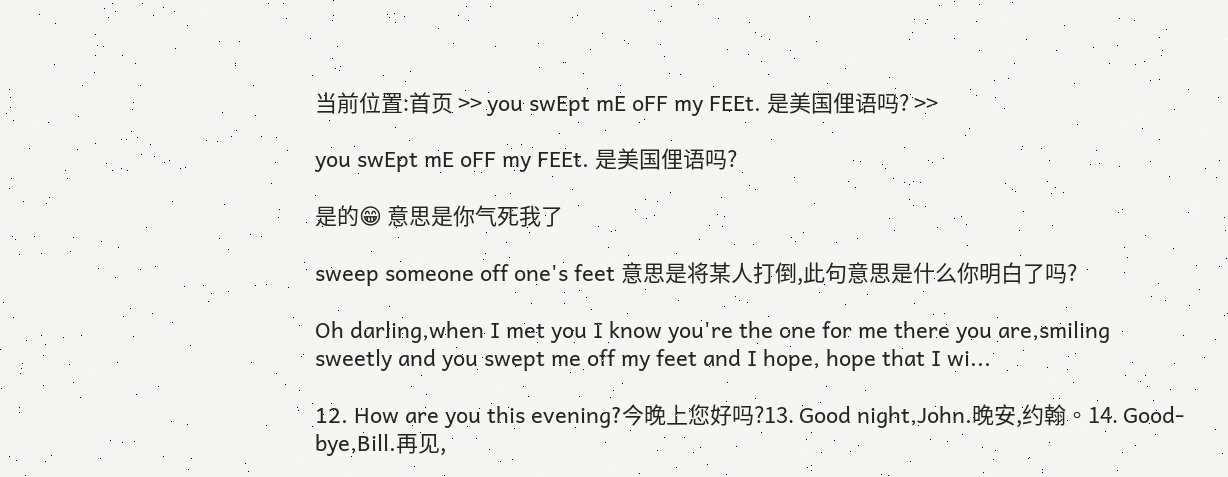当前位置:首页 >> you swEpt mE oFF my FEEt. 是美国俚语吗? >>

you swEpt mE oFF my FEEt. 是美国俚语吗?

是的😁 意思是你气死我了

sweep someone off one's feet 意思是将某人打倒,此句意思是什么你明白了吗?

Oh darling,when I met you I know you're the one for me there you are,smiling sweetly and you swept me off my feet and I hope, hope that I wi...

12. How are you this evening?今晚上您好吗?13. Good night,John.晚安,约翰。14. Good-bye,Bill.再见,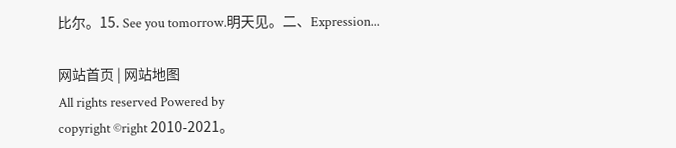比尔。15. See you tomorrow.明天见。二、Expression...

网站首页 | 网站地图
All rights reserved Powered by
copyright ©right 2010-2021。